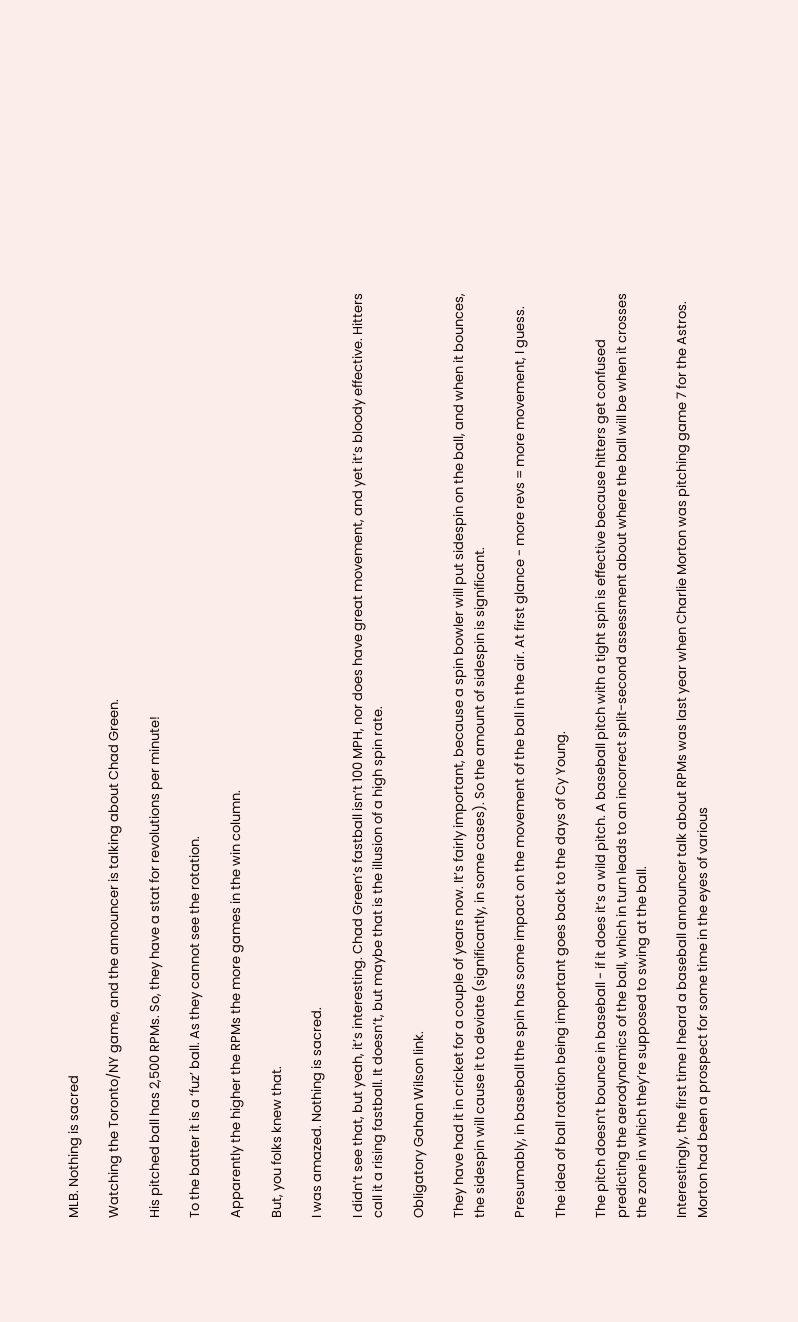MLB. Nothing is sacred

Watching the Toronto/NY game, and the announcer is talking about Chad Green.

His pitched ball has 2,500 RPMs. So, they have a stat for revolutions per minute!

To the batter it is a ‘fuz’ ball. As they cannot see the rotation.

Apparently the higher the RPMs the more games in the win column.

But, you folks knew that.

I was amazed. Nothing is sacred.

I didn’t see that, but yeah, it’s interesting. Chad Green’s fastball isn’t 100 MPH, nor does have great movement, and yet it’s bloody effective. Hitters call it a rising fastball. It doesn’t, but maybe that is the illusion of a high spin rate.

Obligatory Gahan Wilson link.

They have had it in cricket for a couple of years now. It’s fairly important, because a spin bowler will put sidespin on the ball, and when it bounces, the sidespin will cause it to deviate (significantly, in some cases). So the amount of sidespin is significant.

Presumably, in baseball the spin has some impact on the movement of the ball in the air. At first glance - more revs = more movement, I guess.

The idea of ball rotation being important goes back to the days of Cy Young.

The pitch doesn’t bounce in baseball - if it does it’s a wild pitch. A baseball pitch with a tight spin is effective because hitters get confused predicting the aerodynamics of the ball, which in turn leads to an incorrect split-second assessment about where the ball will be when it crosses the zone in which they’re supposed to swing at the ball.

Interestingly, the first time I heard a baseball announcer talk about RPMs was last year when Charlie Morton was pitching game 7 for the Astros. Morton had been a prospect for some time in the eyes of various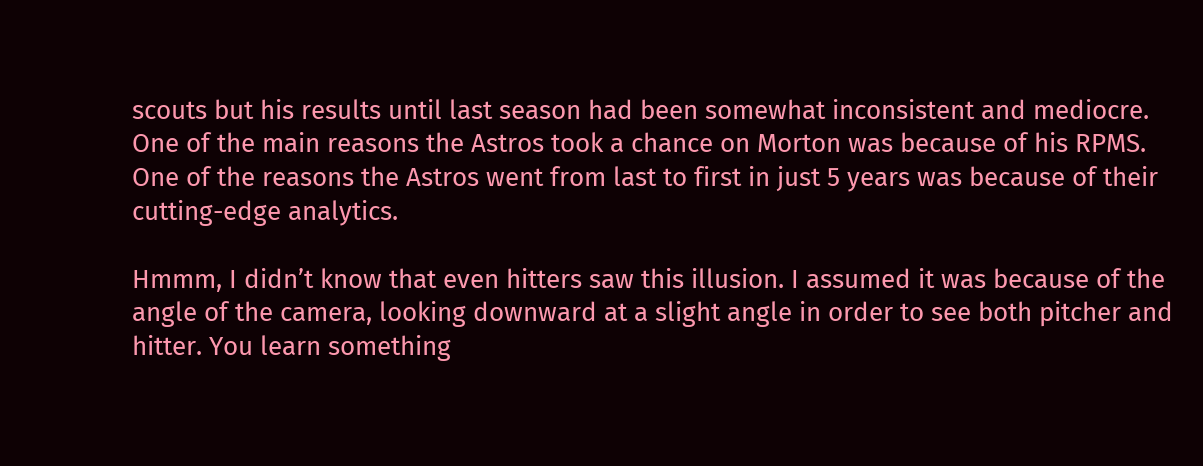scouts but his results until last season had been somewhat inconsistent and mediocre. One of the main reasons the Astros took a chance on Morton was because of his RPMS. One of the reasons the Astros went from last to first in just 5 years was because of their cutting-edge analytics.

Hmmm, I didn’t know that even hitters saw this illusion. I assumed it was because of the angle of the camera, looking downward at a slight angle in order to see both pitcher and hitter. You learn something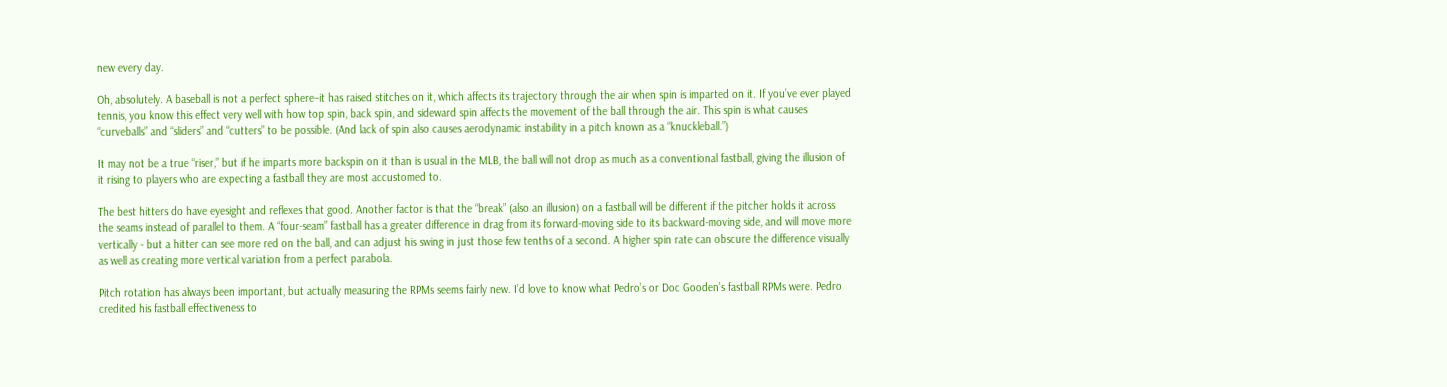new every day.

Oh, absolutely. A baseball is not a perfect sphere–it has raised stitches on it, which affects its trajectory through the air when spin is imparted on it. If you’ve ever played tennis, you know this effect very well with how top spin, back spin, and sideward spin affects the movement of the ball through the air. This spin is what causes “curveballs” and “sliders” and “cutters” to be possible. (And lack of spin also causes aerodynamic instability in a pitch known as a “knuckleball.”)

It may not be a true “riser,” but if he imparts more backspin on it than is usual in the MLB, the ball will not drop as much as a conventional fastball, giving the illusion of it rising to players who are expecting a fastball they are most accustomed to.

The best hitters do have eyesight and reflexes that good. Another factor is that the “break” (also an illusion) on a fastball will be different if the pitcher holds it across the seams instead of parallel to them. A “four-seam” fastball has a greater difference in drag from its forward-moving side to its backward-moving side, and will move more vertically - but a hitter can see more red on the ball, and can adjust his swing in just those few tenths of a second. A higher spin rate can obscure the difference visually as well as creating more vertical variation from a perfect parabola.

Pitch rotation has always been important, but actually measuring the RPMs seems fairly new. I’d love to know what Pedro’s or Doc Gooden’s fastball RPMs were. Pedro credited his fastball effectiveness to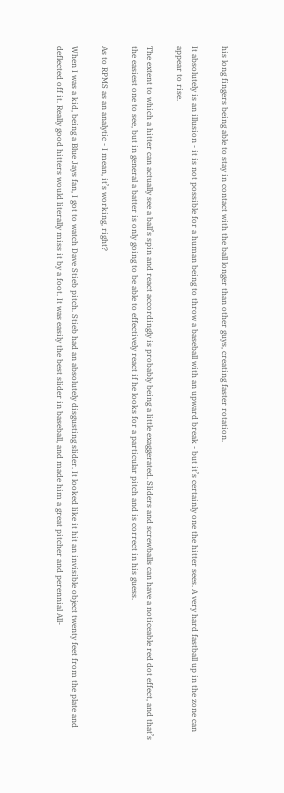his long fingers being able to stay in contact with the ball longer than other guys, creating faster rotation.

It absolutely is an illusion - it is not possible for a human being to throw a baseball with an upward break - but it’s certainly one the hitter sees. A very hard fastball up in the zone can appear to rise.

The extent to which a hitter can actually see a ball’s spin and react accordingly is probably being a little exaggerated. Sliders and screwballs can have a noticeable red dot effect, and that’s the easiest one to see, but in general a batter is only going to be able to effectively react if he looks for a particular pitch and is correct in his guess.

As to RPMS as an analytic - I mean, it’s working, right?

When I was a kid, being a Blue Jays fan, I got to watch Dave Stieb pitch. Stieb had an absolutely disgusting slider. It looked like it hit an invisible object twenty feet from the plate and deflected off it. Really good hitters would literally miss it by a foot. It was easily the best slider in baseball, and made him a great pitcher and perennial All-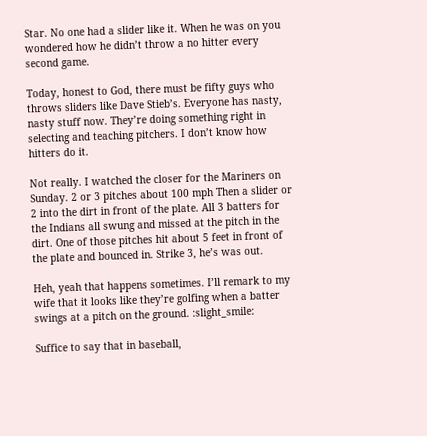Star. No one had a slider like it. When he was on you wondered how he didn’t throw a no hitter every second game.

Today, honest to God, there must be fifty guys who throws sliders like Dave Stieb’s. Everyone has nasty, nasty stuff now. They’re doing something right in selecting and teaching pitchers. I don’t know how hitters do it.

Not really. I watched the closer for the Mariners on Sunday. 2 or 3 pitches about 100 mph Then a slider or 2 into the dirt in front of the plate. All 3 batters for the Indians all swung and missed at the pitch in the dirt. One of those pitches hit about 5 feet in front of the plate and bounced in. Strike 3, he’s was out.

Heh, yeah that happens sometimes. I’ll remark to my wife that it looks like they’re golfing when a batter swings at a pitch on the ground. :slight_smile:

Suffice to say that in baseball,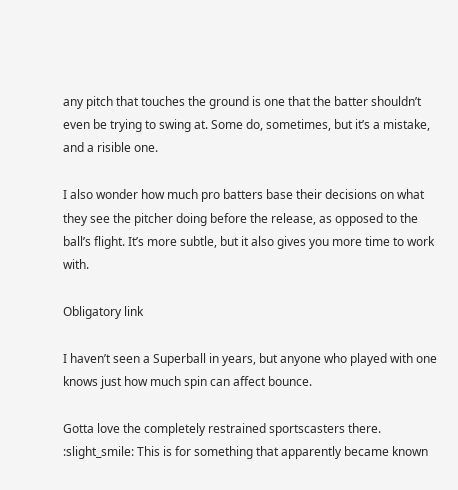any pitch that touches the ground is one that the batter shouldn’t even be trying to swing at. Some do, sometimes, but it’s a mistake, and a risible one.

I also wonder how much pro batters base their decisions on what they see the pitcher doing before the release, as opposed to the ball’s flight. It’s more subtle, but it also gives you more time to work with.

Obligatory link

I haven’t seen a Superball in years, but anyone who played with one knows just how much spin can affect bounce.

Gotta love the completely restrained sportscasters there. :slight_smile: This is for something that apparently became known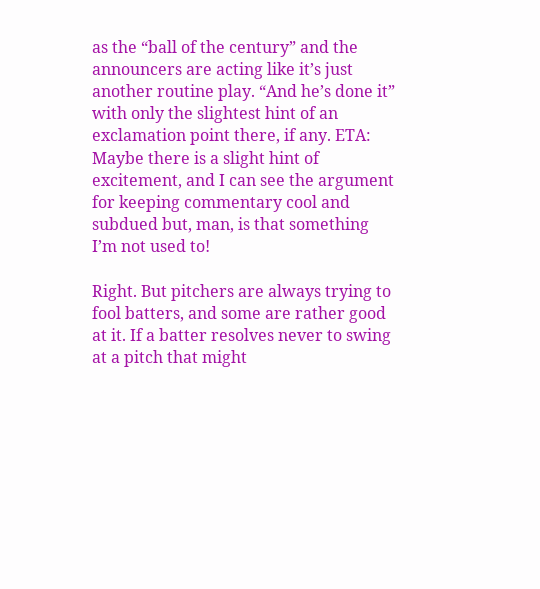as the “ball of the century” and the announcers are acting like it’s just another routine play. “And he’s done it” with only the slightest hint of an exclamation point there, if any. ETA: Maybe there is a slight hint of excitement, and I can see the argument for keeping commentary cool and subdued but, man, is that something I’m not used to!

Right. But pitchers are always trying to fool batters, and some are rather good at it. If a batter resolves never to swing at a pitch that might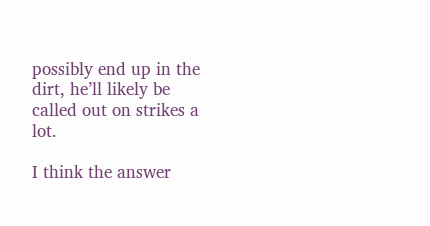possibly end up in the dirt, he’ll likely be called out on strikes a lot.

I think the answer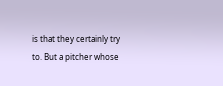is that they certainly try to. But a pitcher whose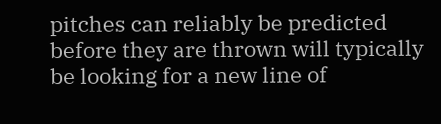pitches can reliably be predicted before they are thrown will typically be looking for a new line of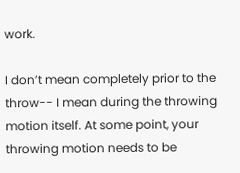work.

I don’t mean completely prior to the throw-- I mean during the throwing motion itself. At some point, your throwing motion needs to be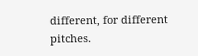different, for different pitches.